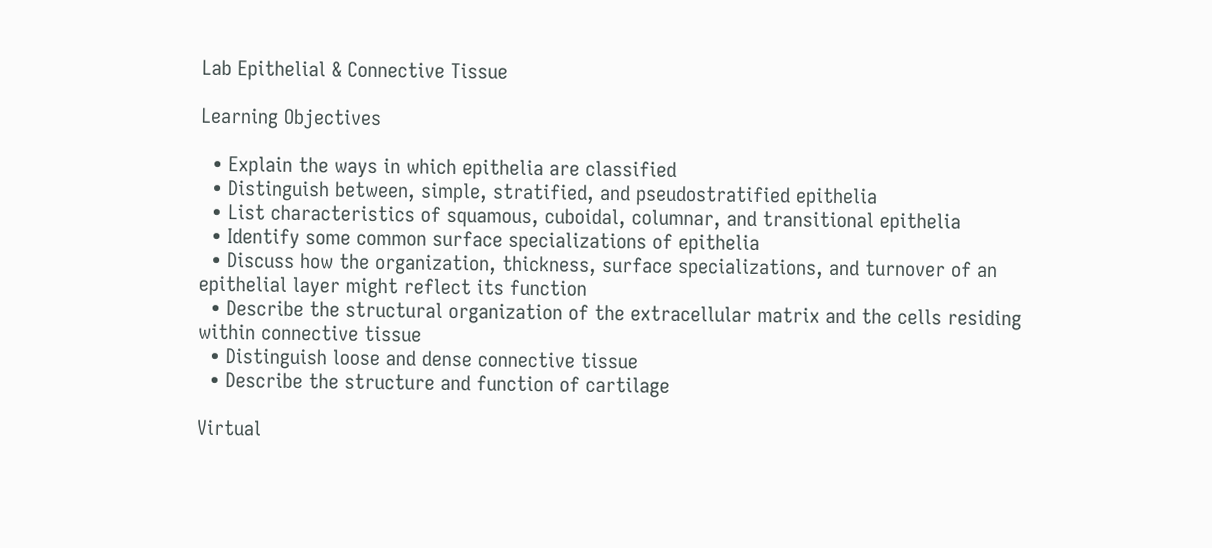Lab Epithelial & Connective Tissue

Learning Objectives

  • Explain the ways in which epithelia are classified
  • Distinguish between, simple, stratified, and pseudostratified epithelia
  • List characteristics of squamous, cuboidal, columnar, and transitional epithelia
  • Identify some common surface specializations of epithelia
  • Discuss how the organization, thickness, surface specializations, and turnover of an epithelial layer might reflect its function
  • Describe the structural organization of the extracellular matrix and the cells residing within connective tissue
  • Distinguish loose and dense connective tissue
  • Describe the structure and function of cartilage

Virtual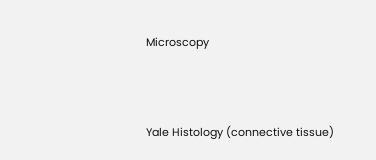Microscopy



Yale Histology (connective tissue)